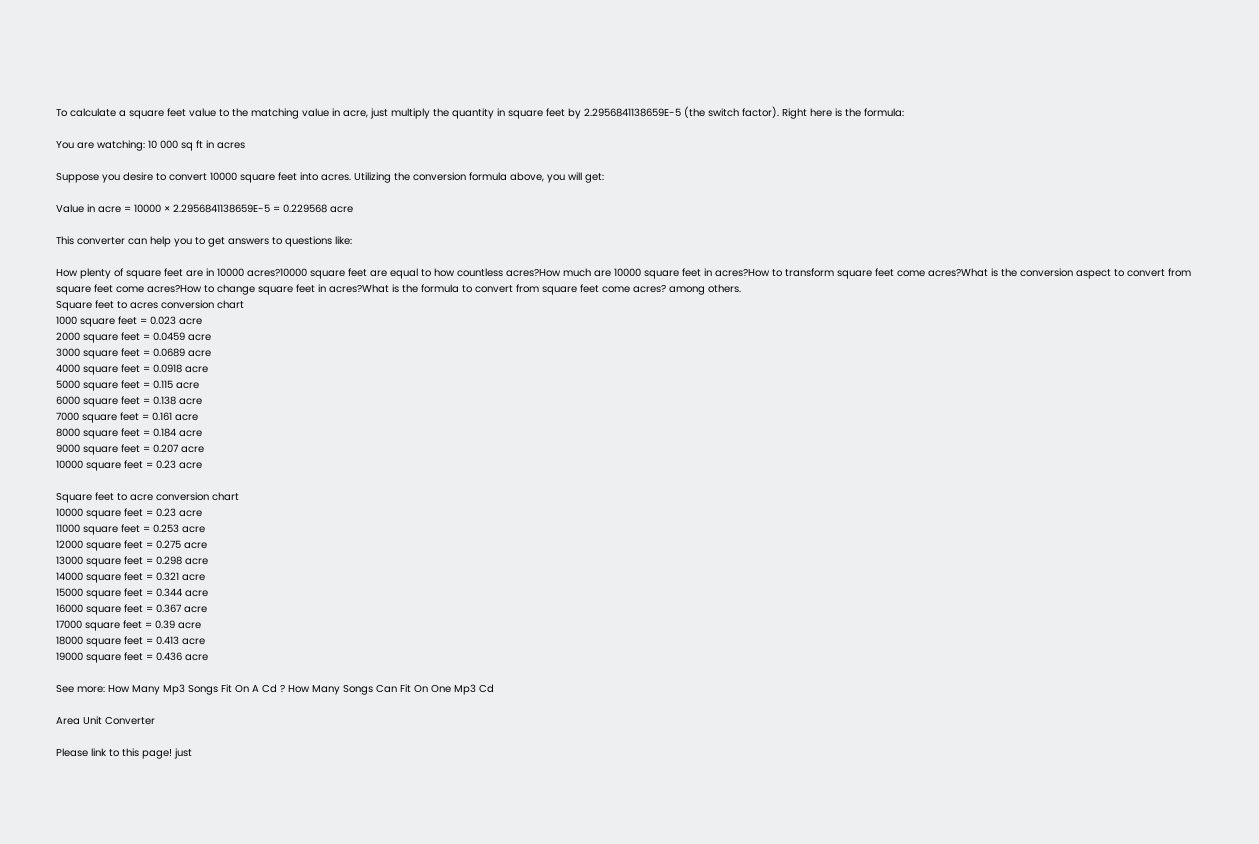To calculate a square feet value to the matching value in acre, just multiply the quantity in square feet by 2.2956841138659E-5 (the switch factor). Right here is the formula:

You are watching: 10 000 sq ft in acres

Suppose you desire to convert 10000 square feet into acres. Utilizing the conversion formula above, you will get:

Value in acre = 10000 × 2.2956841138659E-5 = 0.229568 acre

This converter can help you to get answers to questions like:

How plenty of square feet are in 10000 acres?10000 square feet are equal to how countless acres?How much are 10000 square feet in acres?How to transform square feet come acres?What is the conversion aspect to convert from square feet come acres?How to change square feet in acres?What is the formula to convert from square feet come acres? among others.
Square feet to acres conversion chart
1000 square feet = 0.023 acre
2000 square feet = 0.0459 acre
3000 square feet = 0.0689 acre
4000 square feet = 0.0918 acre
5000 square feet = 0.115 acre
6000 square feet = 0.138 acre
7000 square feet = 0.161 acre
8000 square feet = 0.184 acre
9000 square feet = 0.207 acre
10000 square feet = 0.23 acre

Square feet to acre conversion chart
10000 square feet = 0.23 acre
11000 square feet = 0.253 acre
12000 square feet = 0.275 acre
13000 square feet = 0.298 acre
14000 square feet = 0.321 acre
15000 square feet = 0.344 acre
16000 square feet = 0.367 acre
17000 square feet = 0.39 acre
18000 square feet = 0.413 acre
19000 square feet = 0.436 acre

See more: How Many Mp3 Songs Fit On A Cd ? How Many Songs Can Fit On One Mp3 Cd

Area Unit Converter

Please link to this page! just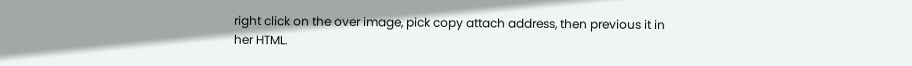right click on the over image, pick copy attach address, then previous it in her HTML.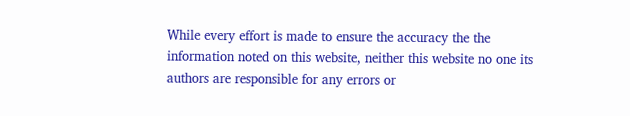While every effort is made to ensure the accuracy the the information noted on this website, neither this website no one its authors are responsible for any errors or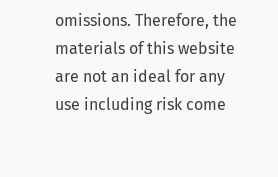omissions. Therefore, the materials of this website are not an ideal for any use including risk come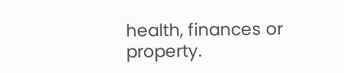health, finances or property.